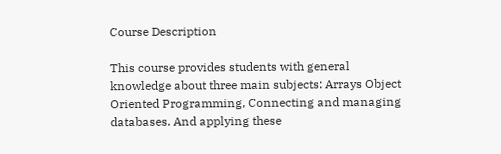Course Description

This course provides students with general knowledge about three main subjects: Arrays Object Oriented Programming, Connecting and managing databases. And applying these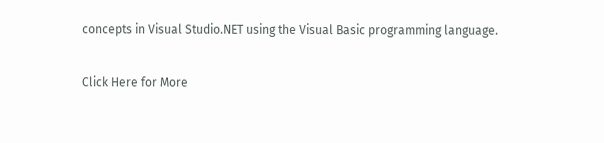concepts in Visual Studio.NET using the Visual Basic programming language.

Click Here for More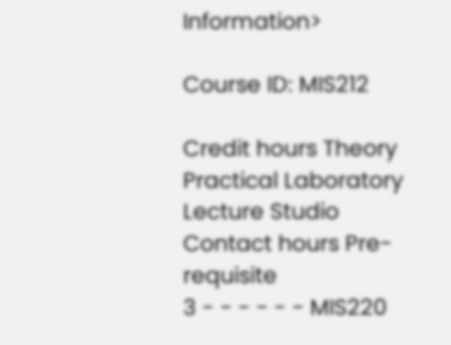Information>

Course ID: MIS212

Credit hours Theory Practical Laboratory Lecture Studio Contact hours Pre-requisite
3 - - - - - - MIS220